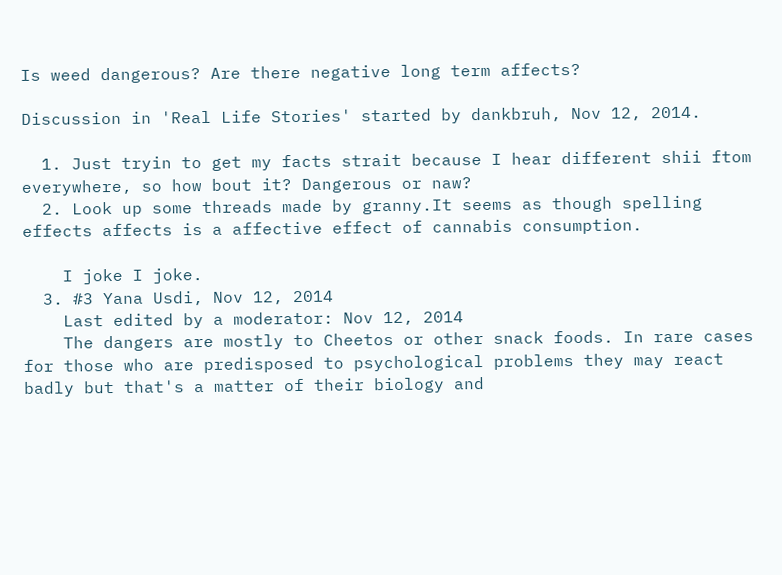Is weed dangerous? Are there negative long term affects?

Discussion in 'Real Life Stories' started by dankbruh, Nov 12, 2014.

  1. Just tryin to get my facts strait because I hear different shii ftom everywhere, so how bout it? Dangerous or naw?
  2. Look up some threads made by granny.It seems as though spelling effects affects is a affective effect of cannabis consumption.

    I joke I joke.
  3. #3 Yana Usdi, Nov 12, 2014
    Last edited by a moderator: Nov 12, 2014
    The dangers are mostly to Cheetos or other snack foods. In rare cases for those who are predisposed to psychological problems they may react badly but that's a matter of their biology and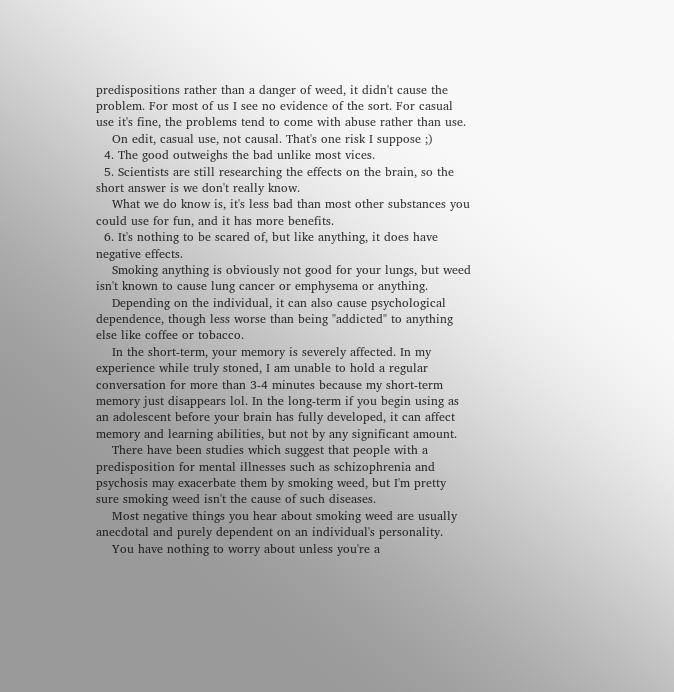predispositions rather than a danger of weed, it didn't cause the problem. For most of us I see no evidence of the sort. For casual use it's fine, the problems tend to come with abuse rather than use.
    On edit, casual use, not causal. That's one risk I suppose ;)
  4. The good outweighs the bad unlike most vices.
  5. Scientists are still researching the effects on the brain, so the short answer is we don't really know.
    What we do know is, it's less bad than most other substances you could use for fun, and it has more benefits.
  6. It's nothing to be scared of, but like anything, it does have negative effects.
    Smoking anything is obviously not good for your lungs, but weed isn't known to cause lung cancer or emphysema or anything.
    Depending on the individual, it can also cause psychological dependence, though less worse than being "addicted" to anything else like coffee or tobacco.
    In the short-term, your memory is severely affected. In my experience while truly stoned, I am unable to hold a regular conversation for more than 3-4 minutes because my short-term memory just disappears lol. In the long-term if you begin using as an adolescent before your brain has fully developed, it can affect memory and learning abilities, but not by any significant amount.
    There have been studies which suggest that people with a predisposition for mental illnesses such as schizophrenia and psychosis may exacerbate them by smoking weed, but I'm pretty sure smoking weed isn't the cause of such diseases.
    Most negative things you hear about smoking weed are usually anecdotal and purely dependent on an individual's personality.
    You have nothing to worry about unless you're a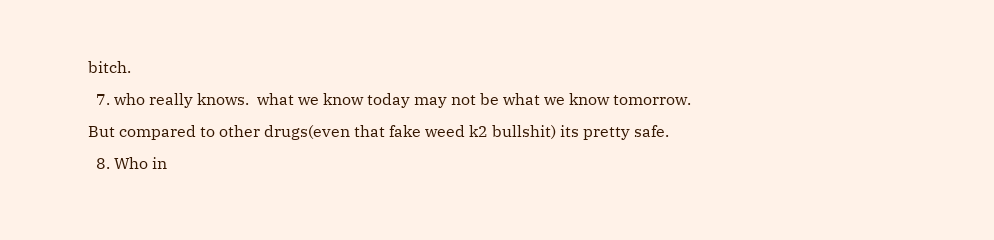bitch.
  7. who really knows.  what we know today may not be what we know tomorrow.   But compared to other drugs(even that fake weed k2 bullshit) its pretty safe.
  8. Who in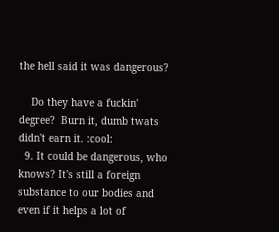the hell said it was dangerous?

    Do they have a fuckin' degree?  Burn it, dumb twats didn't earn it. :cool:
  9. It could be dangerous, who knows? It's still a foreign substance to our bodies and even if it helps a lot of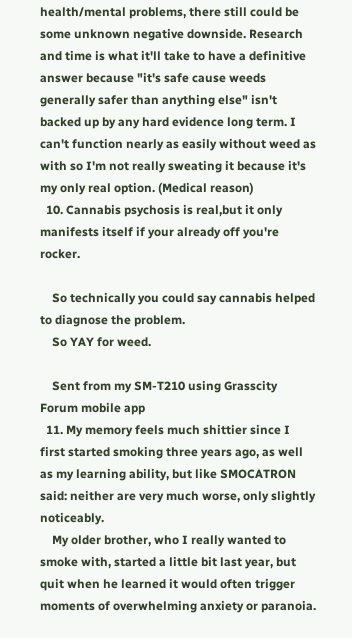health/mental problems, there still could be some unknown negative downside. Research and time is what it'll take to have a definitive answer because "it's safe cause weeds generally safer than anything else" isn't backed up by any hard evidence long term. I can't function nearly as easily without weed as with so I'm not really sweating it because it's my only real option. (Medical reason)
  10. Cannabis psychosis is real,but it only manifests itself if your already off you're rocker.

    So technically you could say cannabis helped to diagnose the problem.
    So YAY for weed.

    Sent from my SM-T210 using Grasscity Forum mobile app
  11. My memory feels much shittier since I first started smoking three years ago, as well as my learning ability, but like SMOCATRON said: neither are very much worse, only slightly noticeably.
    My older brother, who I really wanted to smoke with, started a little bit last year, but quit when he learned it would often trigger moments of overwhelming anxiety or paranoia.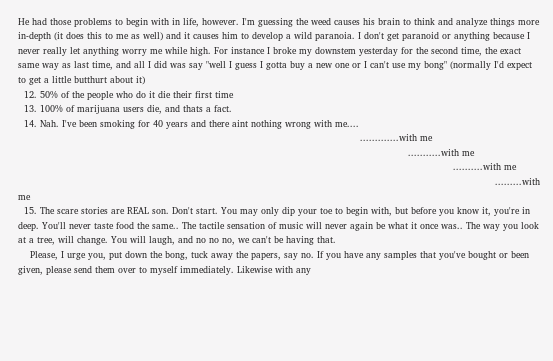He had those problems to begin with in life, however. I'm guessing the weed causes his brain to think and analyze things more in-depth (it does this to me as well) and it causes him to develop a wild paranoia. I don't get paranoid or anything because I never really let anything worry me while high. For instance I broke my downstem yesterday for the second time, the exact same way as last time, and all I did was say "well I guess I gotta buy a new one or I can't use my bong" (normally I'd expect to get a little butthurt about it)
  12. 50% of the people who do it die their first time
  13. 100% of marijuana users die, and thats a fact.
  14. Nah. I've been smoking for 40 years and there aint nothing wrong with me....
                                                                                                                  .............with me
                                                                                                                                  ...........with me
                                                                                                                                                 ..........with me
                                                                                                                                                               .........with me
  15. The scare stories are REAL son. Don't start. You may only dip your toe to begin with, but before you know it, you're in deep. You'll never taste food the same.. The tactile sensation of music will never again be what it once was.. The way you look at a tree, will change. You will laugh, and no no no, we can't be having that.
    Please, I urge you, put down the bong, tuck away the papers, say no. If you have any samples that you've bought or been given, please send them over to myself immediately. Likewise with any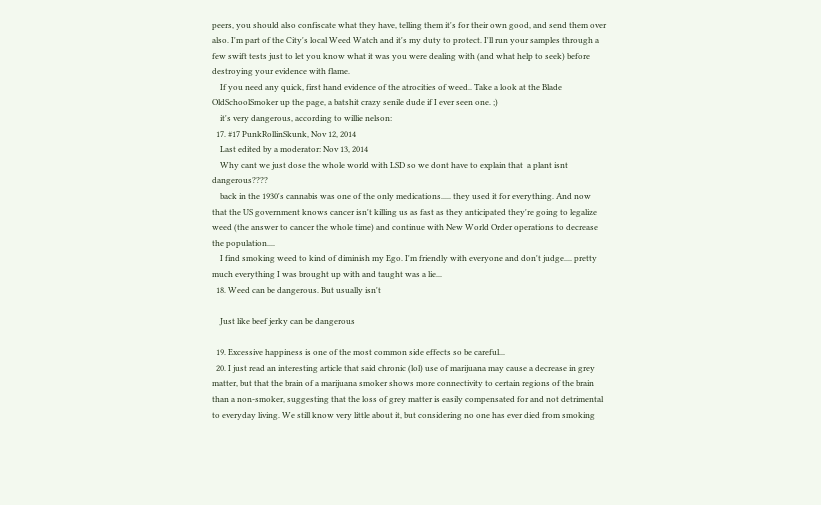peers, you should also confiscate what they have, telling them it's for their own good, and send them over also. I'm part of the City's local Weed Watch and it's my duty to protect. I'll run your samples through a few swift tests just to let you know what it was you were dealing with (and what help to seek) before destroying your evidence with flame.
    If you need any quick, first hand evidence of the atrocities of weed.. Take a look at the Blade OldSchoolSmoker up the page, a batshit crazy senile dude if I ever seen one. ;)
    it's very dangerous, according to willie nelson:
  17. #17 PunkRollinSkunk, Nov 12, 2014
    Last edited by a moderator: Nov 13, 2014
    Why cant we just dose the whole world with LSD so we dont have to explain that  a plant isnt dangerous????
    back in the 1930's cannabis was one of the only medications..... they used it for everything. And now that the US government knows cancer isn't killing us as fast as they anticipated they're going to legalize weed (the answer to cancer the whole time) and continue with New World Order operations to decrease the population....
    I find smoking weed to kind of diminish my Ego. I'm friendly with everyone and don't judge.... pretty much everything I was brought up with and taught was a lie...
  18. Weed can be dangerous. But usually isn't

    Just like beef jerky can be dangerous

  19. Excessive happiness is one of the most common side effects so be careful...
  20. I just read an interesting article that said chronic (lol) use of marijuana may cause a decrease in grey matter, but that the brain of a marijuana smoker shows more connectivity to certain regions of the brain than a non-smoker, suggesting that the loss of grey matter is easily compensated for and not detrimental to everyday living. We still know very little about it, but considering no one has ever died from smoking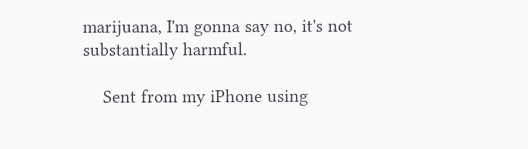marijuana, I'm gonna say no, it's not substantially harmful.

    Sent from my iPhone using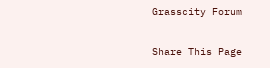Grasscity Forum

Share This Page